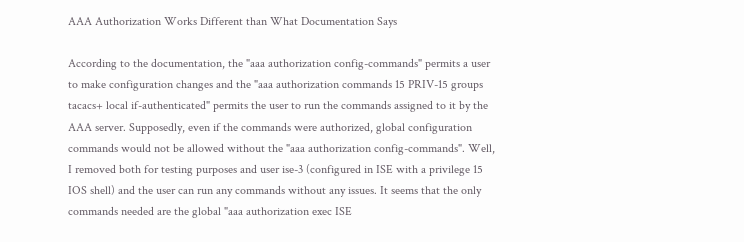AAA Authorization Works Different than What Documentation Says

According to the documentation, the "aaa authorization config-commands" permits a user to make configuration changes and the "aaa authorization commands 15 PRIV-15 groups tacacs+ local if-authenticated" permits the user to run the commands assigned to it by the AAA server. Supposedly, even if the commands were authorized, global configuration commands would not be allowed without the "aaa authorization config-commands". Well, I removed both for testing purposes and user ise-3 (configured in ISE with a privilege 15 IOS shell) and the user can run any commands without any issues. It seems that the only commands needed are the global "aaa authorization exec ISE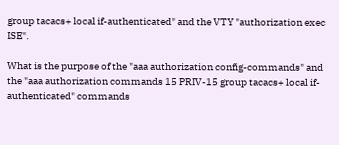group tacacs+ local if-authenticated" and the VTY "authorization exec ISE".

What is the purpose of the "aaa authorization config-commands" and the "aaa authorization commands 15 PRIV-15 group tacacs+ local if-authenticated" commands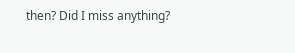then? Did I miss anything?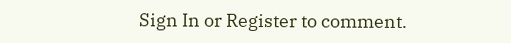Sign In or Register to comment.